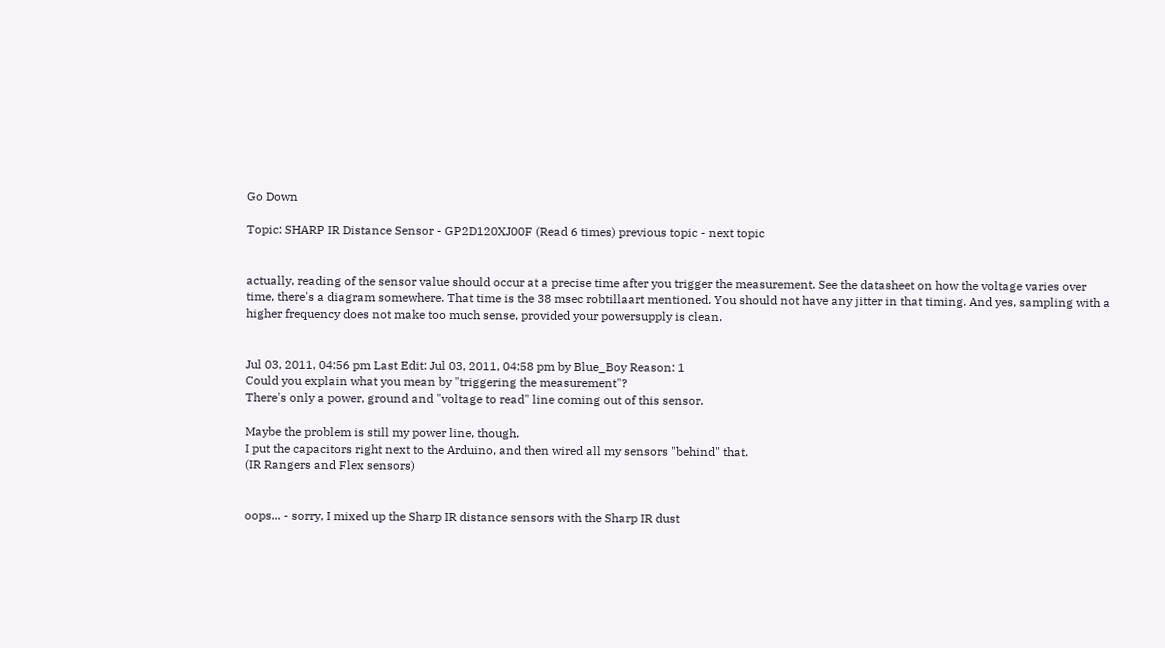Go Down

Topic: SHARP IR Distance Sensor - GP2D120XJ00F (Read 6 times) previous topic - next topic


actually, reading of the sensor value should occur at a precise time after you trigger the measurement. See the datasheet on how the voltage varies over time, there's a diagram somewhere. That time is the 38 msec robtillaart mentioned. You should not have any jitter in that timing. And yes, sampling with a higher frequency does not make too much sense, provided your powersupply is clean.


Jul 03, 2011, 04:56 pm Last Edit: Jul 03, 2011, 04:58 pm by Blue_Boy Reason: 1
Could you explain what you mean by "triggering the measurement"?
There's only a power, ground and "voltage to read" line coming out of this sensor.

Maybe the problem is still my power line, though.
I put the capacitors right next to the Arduino, and then wired all my sensors "behind" that.
(IR Rangers and Flex sensors)


oops... - sorry, I mixed up the Sharp IR distance sensors with the Sharp IR dust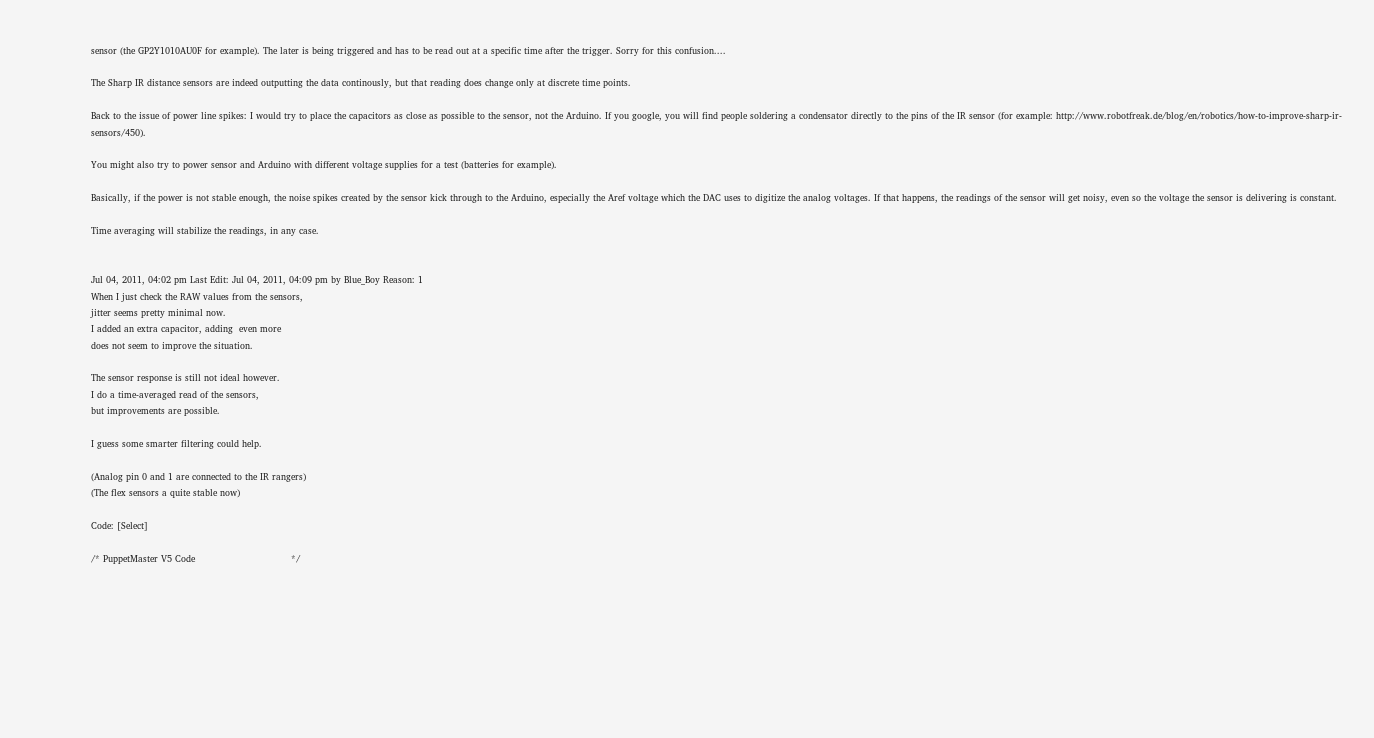sensor (the GP2Y1010AU0F for example). The later is being triggered and has to be read out at a specific time after the trigger. Sorry for this confusion....

The Sharp IR distance sensors are indeed outputting the data continously, but that reading does change only at discrete time points.

Back to the issue of power line spikes: I would try to place the capacitors as close as possible to the sensor, not the Arduino. If you google, you will find people soldering a condensator directly to the pins of the IR sensor (for example: http://www.robotfreak.de/blog/en/robotics/how-to-improve-sharp-ir-sensors/450).

You might also try to power sensor and Arduino with different voltage supplies for a test (batteries for example).

Basically, if the power is not stable enough, the noise spikes created by the sensor kick through to the Arduino, especially the Aref voltage which the DAC uses to digitize the analog voltages. If that happens, the readings of the sensor will get noisy, even so the voltage the sensor is delivering is constant.

Time averaging will stabilize the readings, in any case.


Jul 04, 2011, 04:02 pm Last Edit: Jul 04, 2011, 04:09 pm by Blue_Boy Reason: 1
When I just check the RAW values from the sensors,
jitter seems pretty minimal now.
I added an extra capacitor, adding  even more
does not seem to improve the situation.

The sensor response is still not ideal however.
I do a time-averaged read of the sensors,
but improvements are possible.

I guess some smarter filtering could help.

(Analog pin 0 and 1 are connected to the IR rangers)
(The flex sensors a quite stable now)

Code: [Select]

/* PuppetMaster V5 Code                                */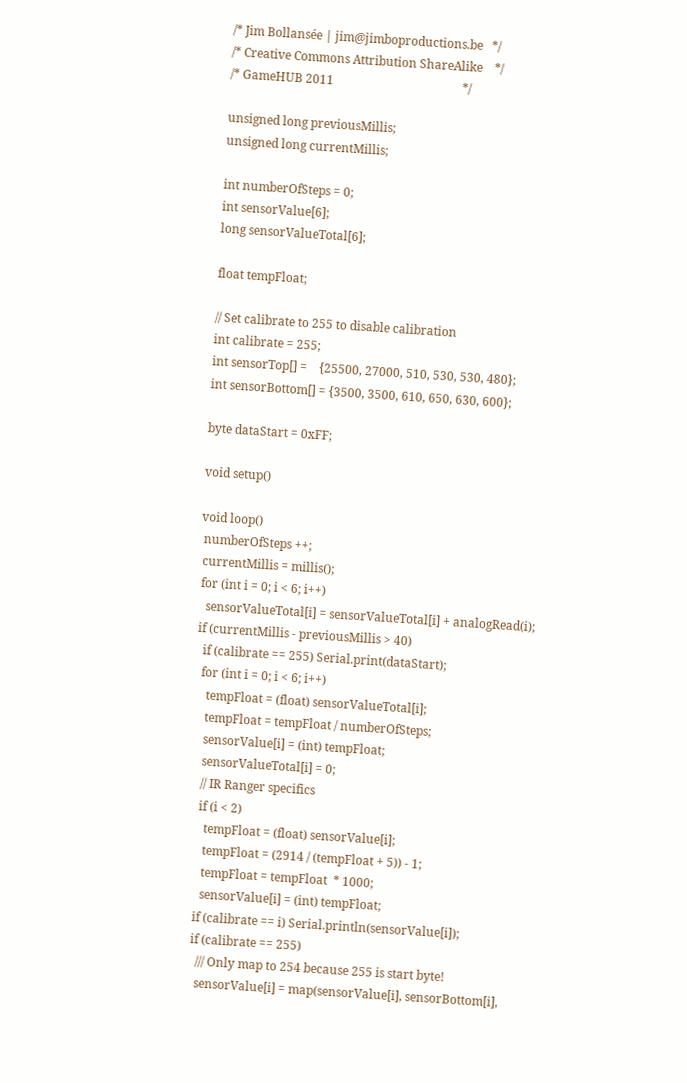/* Jim Bollansée | jim@jimboproductions.be   */
/* Creative Commons Attribution ShareAlike    */
/* GameHUB 2011                                           */

unsigned long previousMillis;
unsigned long currentMillis;

int numberOfSteps = 0;
int sensorValue[6];
long sensorValueTotal[6];

float tempFloat;

// Set calibrate to 255 to disable calibration
int calibrate = 255;
int sensorTop[] =    {25500, 27000, 510, 530, 530, 480};
int sensorBottom[] = {3500, 3500, 610, 650, 630, 600};

byte dataStart = 0xFF;

void setup()

void loop()
 numberOfSteps ++;
 currentMillis = millis();
 for (int i = 0; i < 6; i++)
   sensorValueTotal[i] = sensorValueTotal[i] + analogRead(i);
 if (currentMillis - previousMillis > 40)
   if (calibrate == 255) Serial.print(dataStart);
   for (int i = 0; i < 6; i++)
     tempFloat = (float) sensorValueTotal[i];
     tempFloat = tempFloat / numberOfSteps;
     sensorValue[i] = (int) tempFloat;
     sensorValueTotal[i] = 0;
     // IR Ranger specifics
     if (i < 2)
       tempFloat = (float) sensorValue[i];
       tempFloat = (2914 / (tempFloat + 5)) - 1;
       tempFloat = tempFloat  * 1000;
       sensorValue[i] = (int) tempFloat;
     if (calibrate == i) Serial.println(sensorValue[i]);
     if (calibrate == 255)
       /// Only map to 254 because 255 is start byte!
       sensorValue[i] = map(sensorValue[i], sensorBottom[i],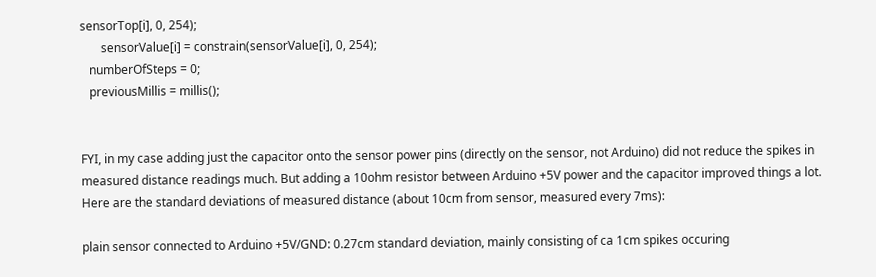sensorTop[i], 0, 254);
       sensorValue[i] = constrain(sensorValue[i], 0, 254);
   numberOfSteps = 0;
   previousMillis = millis();


FYI, in my case adding just the capacitor onto the sensor power pins (directly on the sensor, not Arduino) did not reduce the spikes in measured distance readings much. But adding a 10ohm resistor between Arduino +5V power and the capacitor improved things a lot. Here are the standard deviations of measured distance (about 10cm from sensor, measured every 7ms):

plain sensor connected to Arduino +5V/GND: 0.27cm standard deviation, mainly consisting of ca 1cm spikes occuring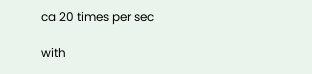ca 20 times per sec

with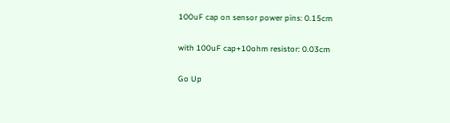100uF cap on sensor power pins: 0.15cm

with 100uF cap+10ohm resistor: 0.03cm

Go Up